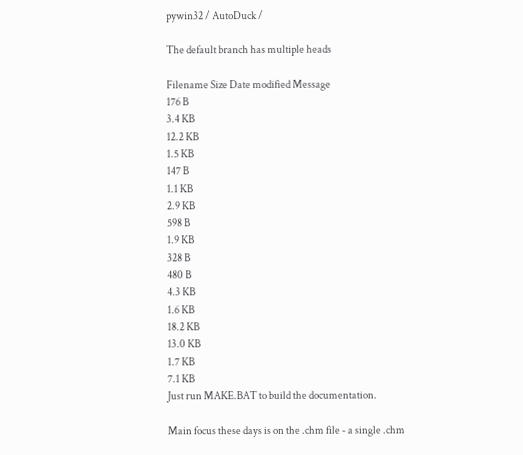pywin32 / AutoDuck /

The default branch has multiple heads

Filename Size Date modified Message
176 B
3.4 KB
12.2 KB
1.5 KB
147 B
1.1 KB
2.9 KB
598 B
1.9 KB
328 B
480 B
4.3 KB
1.6 KB
18.2 KB
13.0 KB
1.7 KB
7.1 KB
Just run MAKE.BAT to build the documentation.

Main focus these days is on the .chm file - a single .chm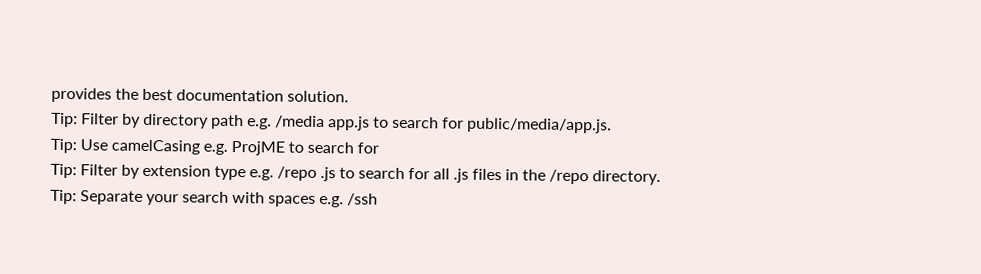provides the best documentation solution.
Tip: Filter by directory path e.g. /media app.js to search for public/media/app.js.
Tip: Use camelCasing e.g. ProjME to search for
Tip: Filter by extension type e.g. /repo .js to search for all .js files in the /repo directory.
Tip: Separate your search with spaces e.g. /ssh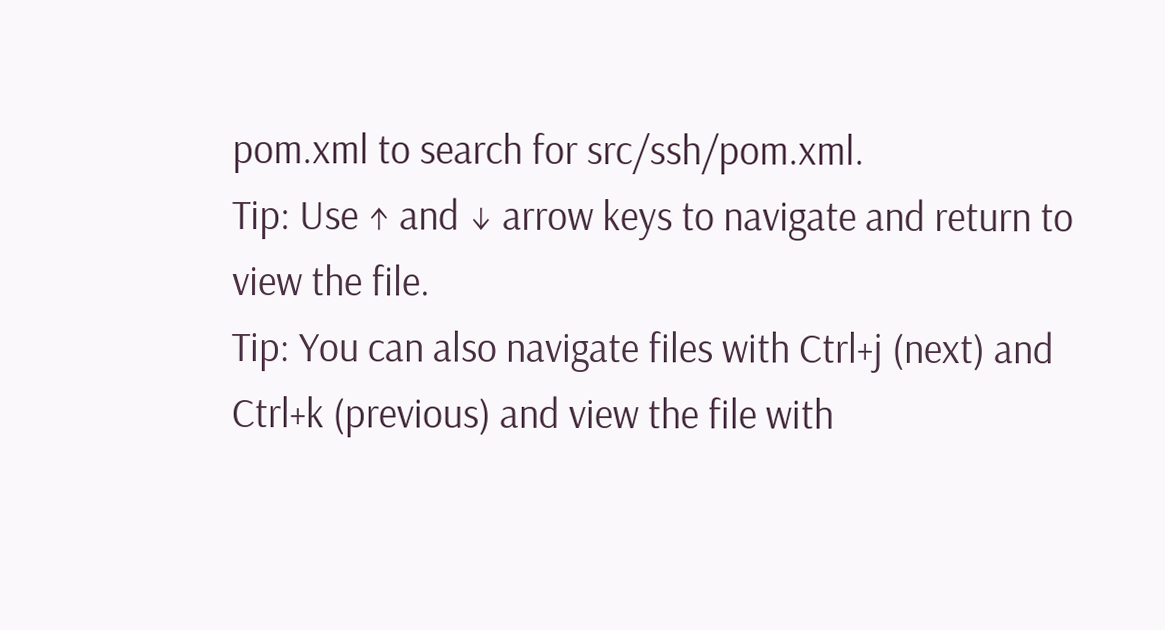pom.xml to search for src/ssh/pom.xml.
Tip: Use ↑ and ↓ arrow keys to navigate and return to view the file.
Tip: You can also navigate files with Ctrl+j (next) and Ctrl+k (previous) and view the file with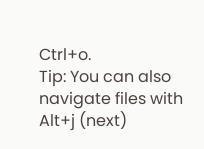Ctrl+o.
Tip: You can also navigate files with Alt+j (next)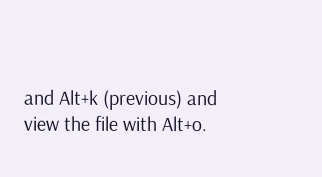and Alt+k (previous) and view the file with Alt+o.